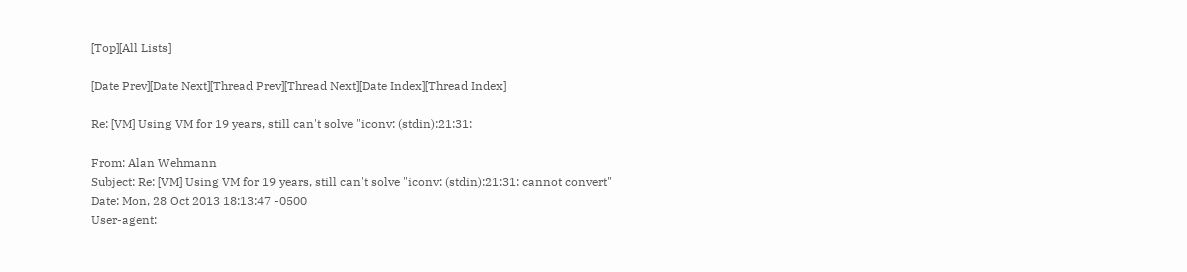[Top][All Lists]

[Date Prev][Date Next][Thread Prev][Thread Next][Date Index][Thread Index]

Re: [VM] Using VM for 19 years, still can't solve "iconv: (stdin):21:31:

From: Alan Wehmann
Subject: Re: [VM] Using VM for 19 years, still can't solve "iconv: (stdin):21:31: cannot convert"
Date: Mon, 28 Oct 2013 18:13:47 -0500
User-agent: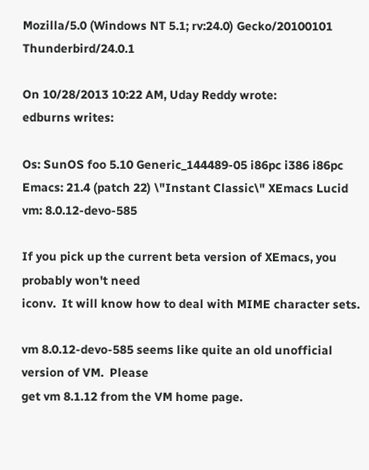Mozilla/5.0 (Windows NT 5.1; rv:24.0) Gecko/20100101 Thunderbird/24.0.1

On 10/28/2013 10:22 AM, Uday Reddy wrote:
edburns writes:

Os: SunOS foo 5.10 Generic_144489-05 i86pc i386 i86pc
Emacs: 21.4 (patch 22) \"Instant Classic\" XEmacs Lucid
vm: 8.0.12-devo-585

If you pick up the current beta version of XEmacs, you probably won't need
iconv.  It will know how to deal with MIME character sets.

vm 8.0.12-devo-585 seems like quite an old unofficial version of VM.  Please
get vm 8.1.12 from the VM home page.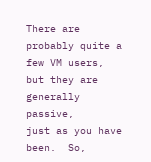There are probably quite a few VM users, but they are generally passive,
just as you have been.  So,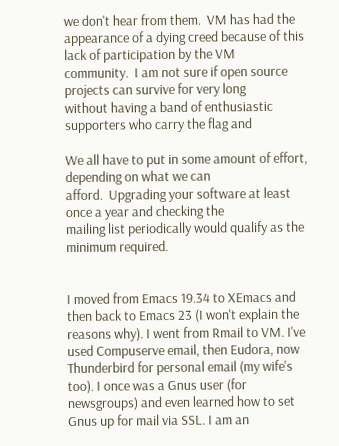we don't hear from them.  VM has had the
appearance of a dying creed because of this lack of participation by the VM
community.  I am not sure if open source projects can survive for very long
without having a band of enthusiastic supporters who carry the flag and

We all have to put in some amount of effort, depending on what we can
afford.  Upgrading your software at least once a year and checking the
mailing list periodically would qualify as the minimum required.


I moved from Emacs 19.34 to XEmacs and then back to Emacs 23 (I won't explain the reasons why). I went from Rmail to VM. I've used Compuserve email, then Eudora, now Thunderbird for personal email (my wife's too). I once was a Gnus user (for newsgroups) and even learned how to set Gnus up for mail via SSL. I am an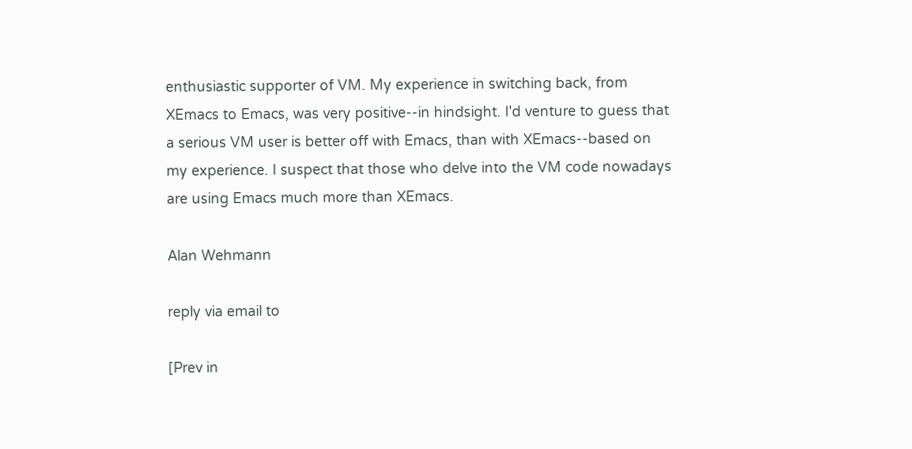enthusiastic supporter of VM. My experience in switching back, from XEmacs to Emacs, was very positive--in hindsight. I'd venture to guess that a serious VM user is better off with Emacs, than with XEmacs--based on my experience. I suspect that those who delve into the VM code nowadays are using Emacs much more than XEmacs.

Alan Wehmann

reply via email to

[Prev in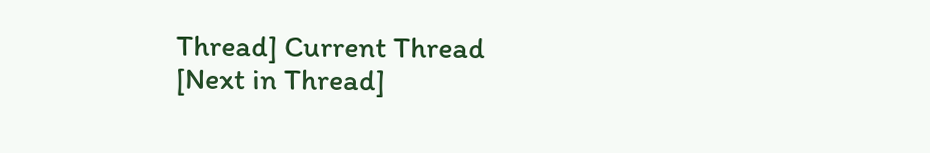Thread] Current Thread [Next in Thread]